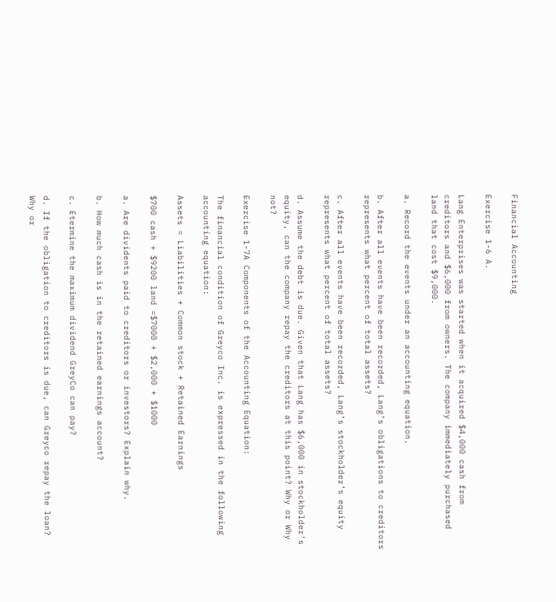Financial Accounting

Exercise 1-6 A.

Lang Enterprises was started when it acquired $4,000 cash from creditors and $6,000 from owners. The company immediately purchased land that cost $9,000.

a. Record the events under an accounting equation.

b. After all events have been recorded, Lang’s obligations to creditors represents what percent of total assets?

c. After all events have been recorded, Lang’s stockholder’s equity represents what percent of total assets?

d. Assume the debt is due. Given that Lang has $6,000 in stockholder’s equity, can the company repay the creditors at this point? Why or Why not?

Exercise 1-7A Components of the Accounting Equation:

The financial condition of Greyco Inc. is expressed in the following accounting equation:

Assets = Liabilities + Common stock + Retained Earnings

$700 cash + $9200 land =$7000 + $2,000 + $1000

a. Are dividents paid to creditors or investors? Explain why.

b. How much cash is in the retained earnings account?

c. Etermine the maximum dividend GreyCo can pay?

d. If the obligation to creditors is due, can Greyco repay the loan? Why or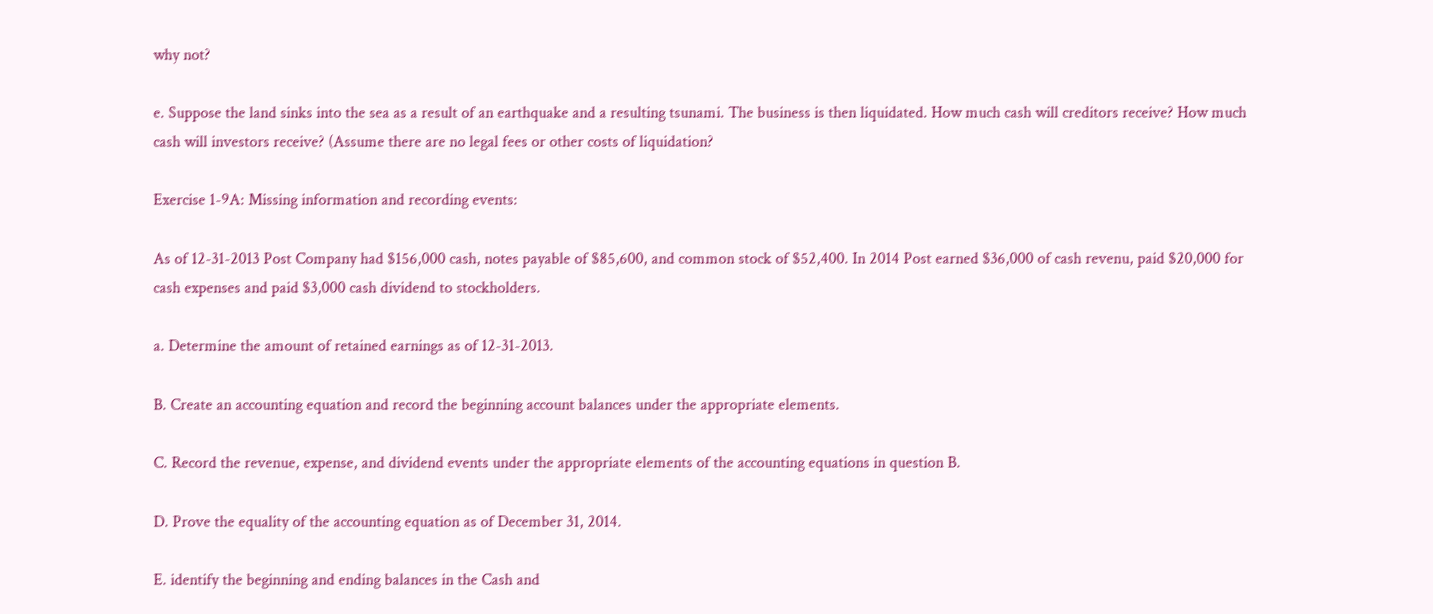why not?

e. Suppose the land sinks into the sea as a result of an earthquake and a resulting tsunami. The business is then liquidated. How much cash will creditors receive? How much cash will investors receive? (Assume there are no legal fees or other costs of liquidation?

Exercise 1-9A: Missing information and recording events:

As of 12-31-2013 Post Company had $156,000 cash, notes payable of $85,600, and common stock of $52,400. In 2014 Post earned $36,000 of cash revenu, paid $20,000 for cash expenses and paid $3,000 cash dividend to stockholders.

a. Determine the amount of retained earnings as of 12-31-2013.

B. Create an accounting equation and record the beginning account balances under the appropriate elements.

C. Record the revenue, expense, and dividend events under the appropriate elements of the accounting equations in question B.

D. Prove the equality of the accounting equation as of December 31, 2014.

E. identify the beginning and ending balances in the Cash and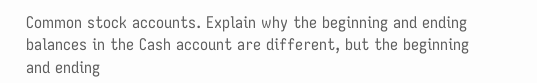Common stock accounts. Explain why the beginning and ending balances in the Cash account are different, but the beginning and ending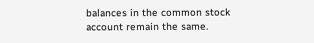balances in the common stock account remain the same.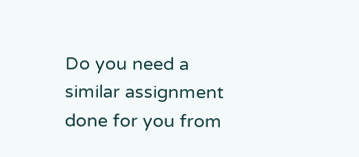Do you need a similar assignment done for you from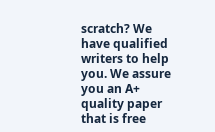scratch? We have qualified writers to help you. We assure you an A+ quality paper that is free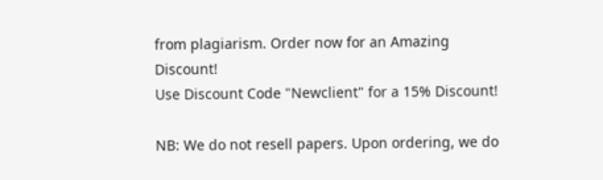from plagiarism. Order now for an Amazing Discount!
Use Discount Code "Newclient" for a 15% Discount!

NB: We do not resell papers. Upon ordering, we do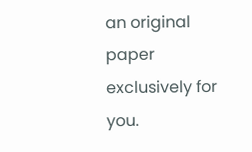an original paper exclusively for you.